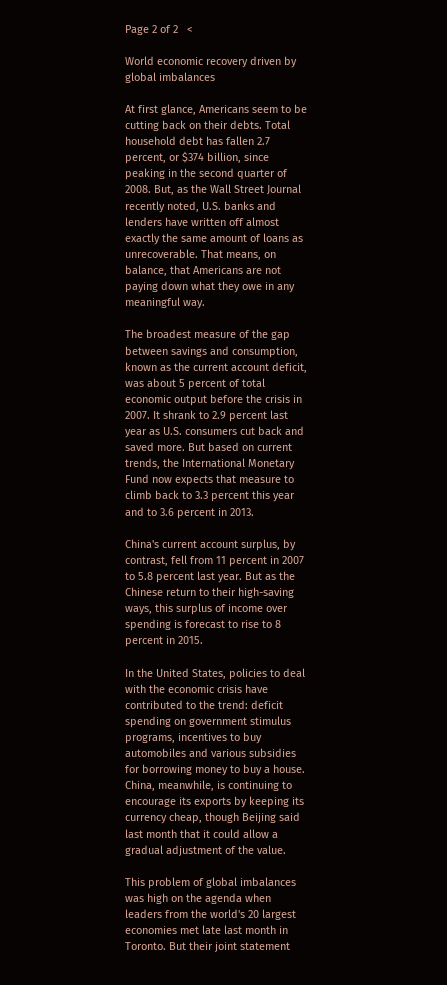Page 2 of 2   <

World economic recovery driven by global imbalances

At first glance, Americans seem to be cutting back on their debts. Total household debt has fallen 2.7 percent, or $374 billion, since peaking in the second quarter of 2008. But, as the Wall Street Journal recently noted, U.S. banks and lenders have written off almost exactly the same amount of loans as unrecoverable. That means, on balance, that Americans are not paying down what they owe in any meaningful way.

The broadest measure of the gap between savings and consumption, known as the current account deficit, was about 5 percent of total economic output before the crisis in 2007. It shrank to 2.9 percent last year as U.S. consumers cut back and saved more. But based on current trends, the International Monetary Fund now expects that measure to climb back to 3.3 percent this year and to 3.6 percent in 2013.

China's current account surplus, by contrast, fell from 11 percent in 2007 to 5.8 percent last year. But as the Chinese return to their high-saving ways, this surplus of income over spending is forecast to rise to 8 percent in 2015.

In the United States, policies to deal with the economic crisis have contributed to the trend: deficit spending on government stimulus programs, incentives to buy automobiles and various subsidies for borrowing money to buy a house. China, meanwhile, is continuing to encourage its exports by keeping its currency cheap, though Beijing said last month that it could allow a gradual adjustment of the value.

This problem of global imbalances was high on the agenda when leaders from the world's 20 largest economies met late last month in Toronto. But their joint statement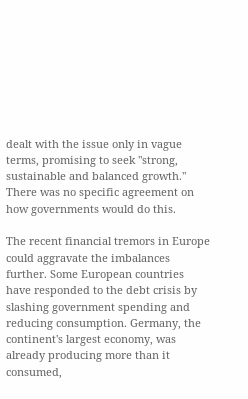dealt with the issue only in vague terms, promising to seek "strong, sustainable and balanced growth." There was no specific agreement on how governments would do this.

The recent financial tremors in Europe could aggravate the imbalances further. Some European countries have responded to the debt crisis by slashing government spending and reducing consumption. Germany, the continent's largest economy, was already producing more than it consumed,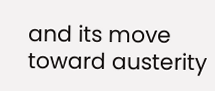and its move toward austerity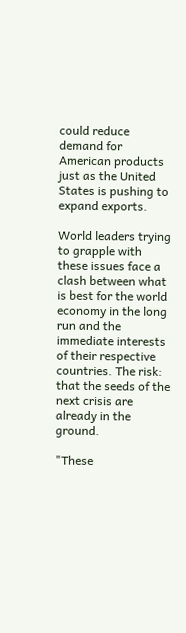could reduce demand for American products just as the United States is pushing to expand exports.

World leaders trying to grapple with these issues face a clash between what is best for the world economy in the long run and the immediate interests of their respective countries. The risk: that the seeds of the next crisis are already in the ground.

"These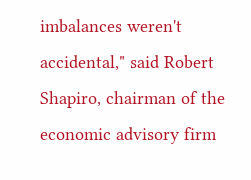imbalances weren't accidental," said Robert Shapiro, chairman of the economic advisory firm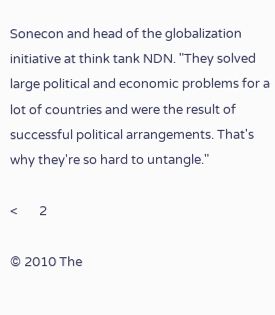Sonecon and head of the globalization initiative at think tank NDN. "They solved large political and economic problems for a lot of countries and were the result of successful political arrangements. That's why they're so hard to untangle."

<       2

© 2010 The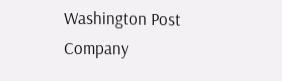Washington Post Company